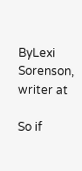ByLexi Sorenson, writer at

So if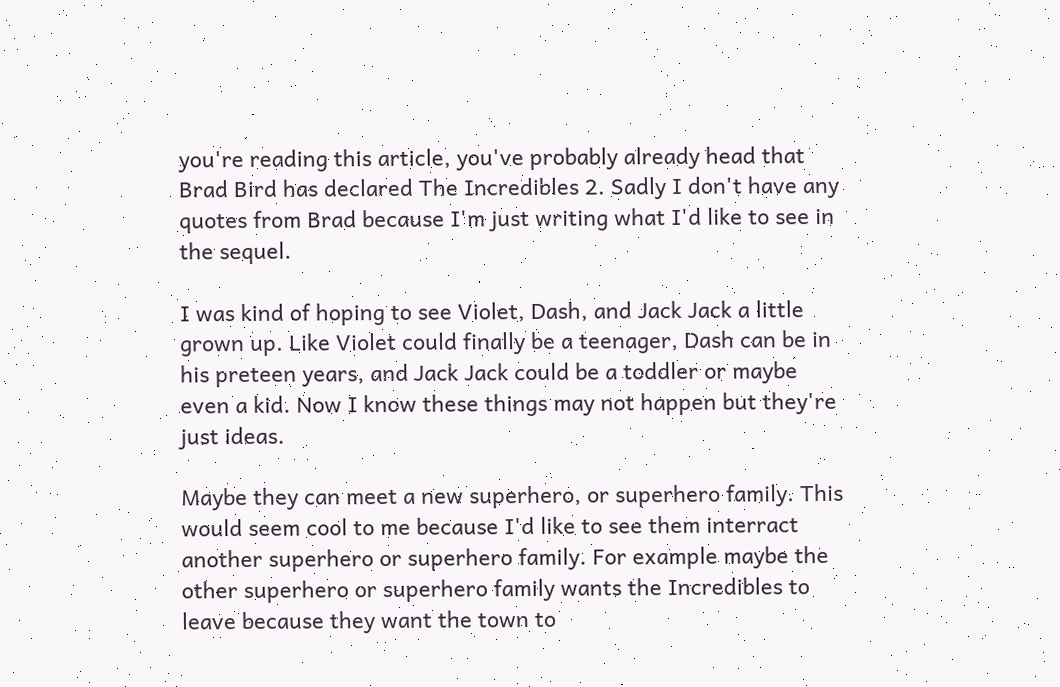you're reading this article, you've probably already head that Brad Bird has declared The Incredibles 2. Sadly I don't have any quotes from Brad because I'm just writing what I'd like to see in the sequel.

I was kind of hoping to see Violet, Dash, and Jack Jack a little grown up. Like Violet could finally be a teenager, Dash can be in his preteen years, and Jack Jack could be a toddler or maybe even a kid. Now I know these things may not happen but they're just ideas.

Maybe they can meet a new superhero, or superhero family. This would seem cool to me because I'd like to see them interract another superhero or superhero family. For example maybe the other superhero or superhero family wants the Incredibles to leave because they want the town to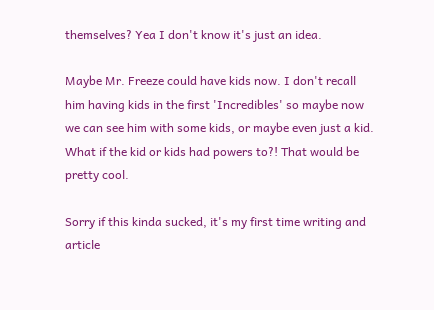themselves? Yea I don't know it's just an idea.

Maybe Mr. Freeze could have kids now. I don't recall him having kids in the first 'Incredibles' so maybe now we can see him with some kids, or maybe even just a kid. What if the kid or kids had powers to?! That would be pretty cool.

Sorry if this kinda sucked, it's my first time writing and article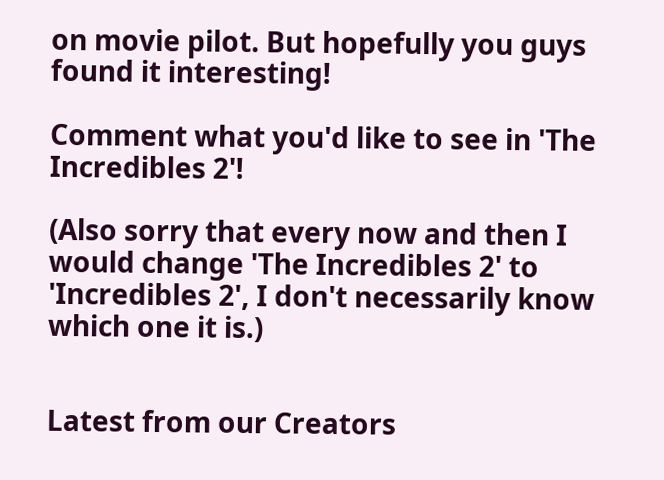on movie pilot. But hopefully you guys found it interesting!

Comment what you'd like to see in 'The Incredibles 2'!

(Also sorry that every now and then I would change 'The Incredibles 2' to 'Incredibles 2', I don't necessarily know which one it is.)


Latest from our Creators